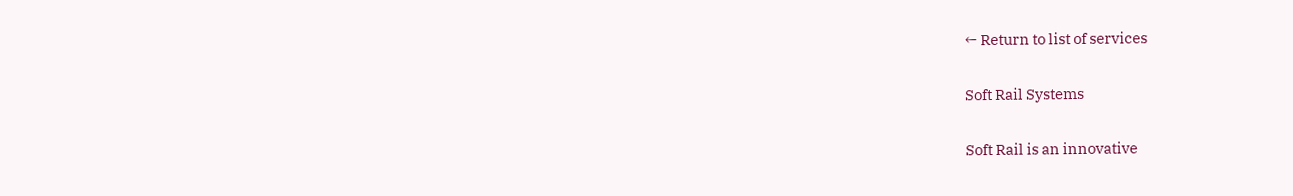← Return to list of services

Soft Rail Systems

Soft Rail is an innovative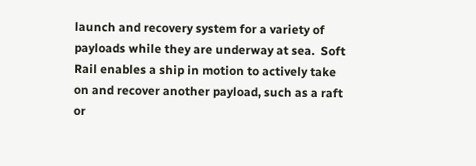launch and recovery system for a variety of payloads while they are underway at sea.  Soft Rail enables a ship in motion to actively take on and recover another payload, such as a raft or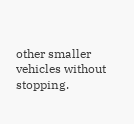other smaller vehicles without stopping.